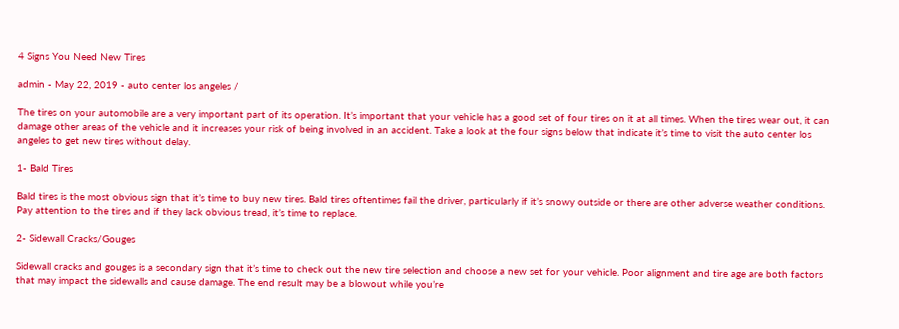4 Signs You Need New Tires

admin - May 22, 2019 - auto center los angeles /

The tires on your automobile are a very important part of its operation. It’s important that your vehicle has a good set of four tires on it at all times. When the tires wear out, it can damage other areas of the vehicle and it increases your risk of being involved in an accident. Take a look at the four signs below that indicate it’s time to visit the auto center los angeles to get new tires without delay.

1- Bald Tires

Bald tires is the most obvious sign that it’s time to buy new tires. Bald tires oftentimes fail the driver, particularly if it’s snowy outside or there are other adverse weather conditions. Pay attention to the tires and if they lack obvious tread, it’s time to replace.

2- Sidewall Cracks/Gouges

Sidewall cracks and gouges is a secondary sign that it’s time to check out the new tire selection and choose a new set for your vehicle. Poor alignment and tire age are both factors that may impact the sidewalls and cause damage. The end result may be a blowout while you’re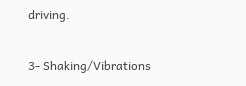driving.

3- Shaking/Vibrations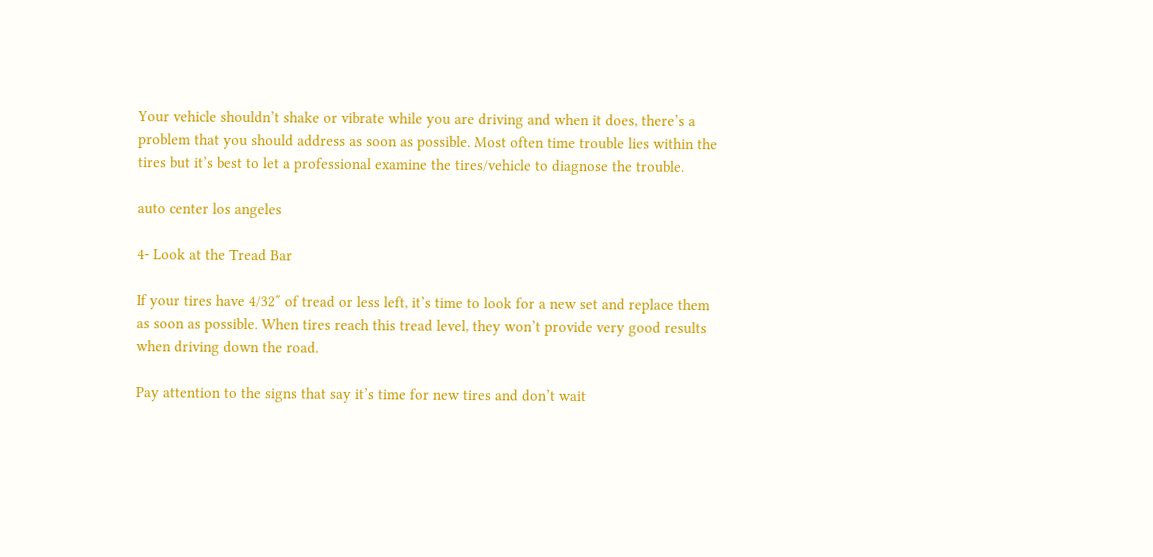Your vehicle shouldn’t shake or vibrate while you are driving and when it does, there’s a problem that you should address as soon as possible. Most often time trouble lies within the tires but it’s best to let a professional examine the tires/vehicle to diagnose the trouble.

auto center los angeles

4- Look at the Tread Bar

If your tires have 4/32″ of tread or less left, it’s time to look for a new set and replace them as soon as possible. When tires reach this tread level, they won’t provide very good results when driving down the road.

Pay attention to the signs that say it’s time for new tires and don’t wait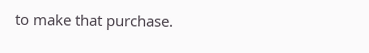to make that purchase.